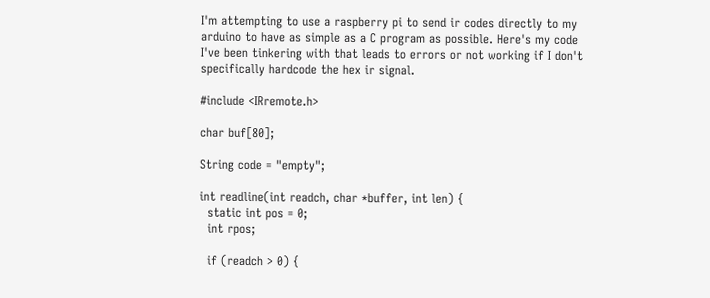I'm attempting to use a raspberry pi to send ir codes directly to my arduino to have as simple as a C program as possible. Here's my code I've been tinkering with that leads to errors or not working if I don't specifically hardcode the hex ir signal.

#include <IRremote.h>

char buf[80];

String code = "empty";

int readline(int readch, char *buffer, int len) {
  static int pos = 0;
  int rpos;

  if (readch > 0) {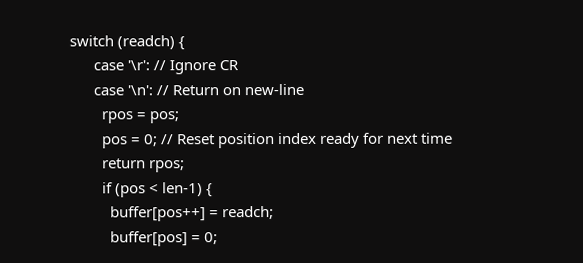switch (readch) {
      case '\r': // Ignore CR
      case '\n': // Return on new-line
        rpos = pos;
        pos = 0; // Reset position index ready for next time
        return rpos;
        if (pos < len-1) {
          buffer[pos++] = readch;
          buffer[pos] = 0;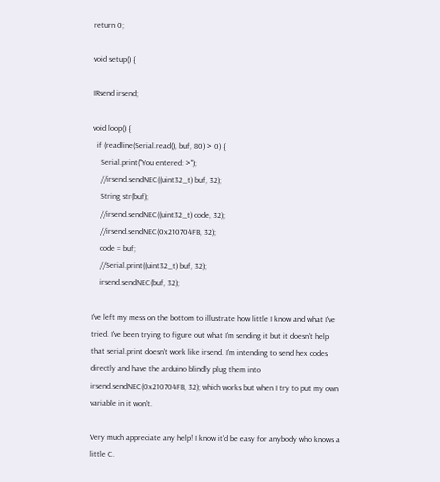return 0;

void setup() {

IRsend irsend;

void loop() {
  if (readline(Serial.read(), buf, 80) > 0) {
    Serial.print("You entered: >");
    //irsend.sendNEC((uint32_t) buf, 32);
    String str(buf);
    //irsend.sendNEC((uint32_t) code, 32);
    //irsend.sendNEC(0x210704FB, 32);
    code = buf;
    //Serial.print((uint32_t) buf, 32);
    irsend.sendNEC(buf, 32);

I've left my mess on the bottom to illustrate how little I know and what I've tried. I've been trying to figure out what I'm sending it but it doesn't help that serial.print doesn't work like irsend. I'm intending to send hex codes directly and have the arduino blindly plug them into irsend.sendNEC(0x210704FB, 32); which works but when I try to put my own variable in it won't.

Very much appreciate any help! I know it'd be easy for anybody who knows a little C.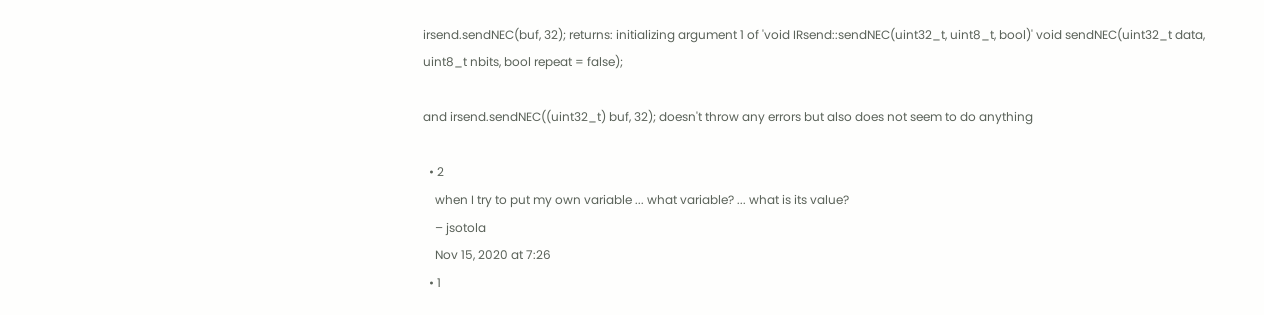irsend.sendNEC(buf, 32); returns: initializing argument 1 of 'void IRsend::sendNEC(uint32_t, uint8_t, bool)' void sendNEC(uint32_t data, uint8_t nbits, bool repeat = false);

and irsend.sendNEC((uint32_t) buf, 32); doesn't throw any errors but also does not seem to do anything

  • 2
    when I try to put my own variable ... what variable? ... what is its value?
    – jsotola
    Nov 15, 2020 at 7:26
  • 1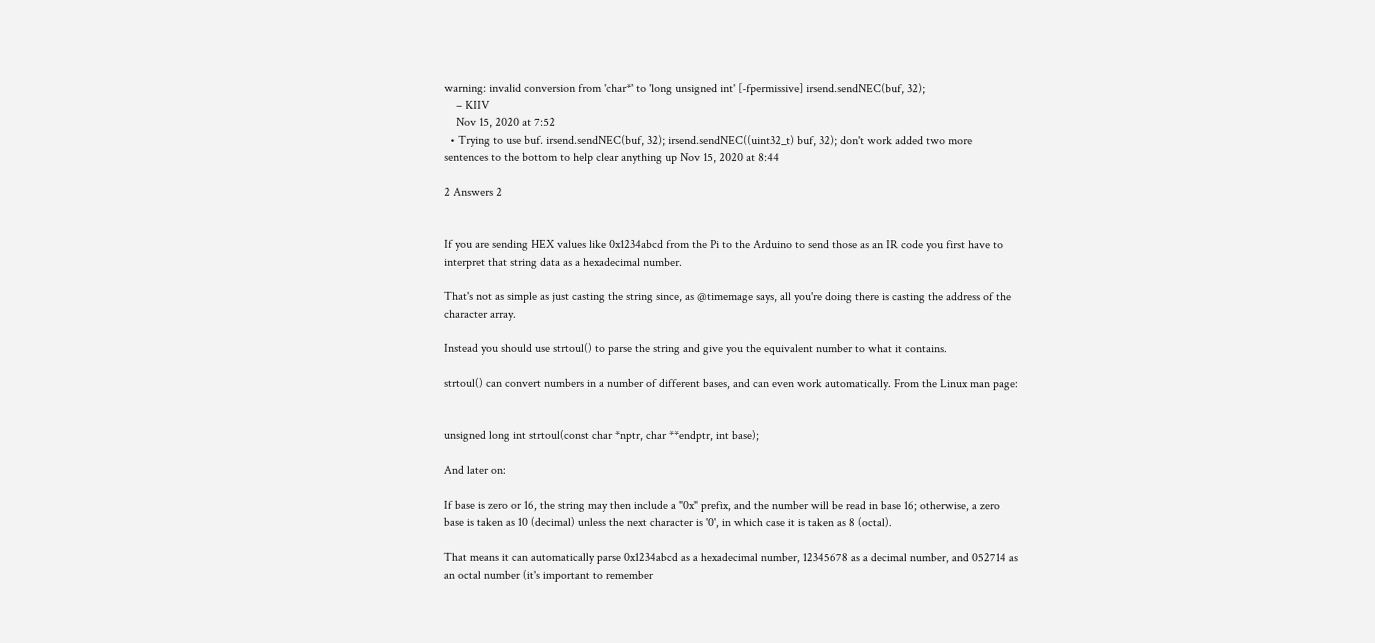warning: invalid conversion from 'char*' to 'long unsigned int' [-fpermissive] irsend.sendNEC(buf, 32);
    – KIIV
    Nov 15, 2020 at 7:52
  • Trying to use buf. irsend.sendNEC(buf, 32); irsend.sendNEC((uint32_t) buf, 32); don't work added two more sentences to the bottom to help clear anything up Nov 15, 2020 at 8:44

2 Answers 2


If you are sending HEX values like 0x1234abcd from the Pi to the Arduino to send those as an IR code you first have to interpret that string data as a hexadecimal number.

That's not as simple as just casting the string since, as @timemage says, all you're doing there is casting the address of the character array.

Instead you should use strtoul() to parse the string and give you the equivalent number to what it contains.

strtoul() can convert numbers in a number of different bases, and can even work automatically. From the Linux man page:


unsigned long int strtoul(const char *nptr, char **endptr, int base);

And later on:

If base is zero or 16, the string may then include a "0x" prefix, and the number will be read in base 16; otherwise, a zero base is taken as 10 (decimal) unless the next character is '0', in which case it is taken as 8 (octal).

That means it can automatically parse 0x1234abcd as a hexadecimal number, 12345678 as a decimal number, and 052714 as an octal number (it's important to remember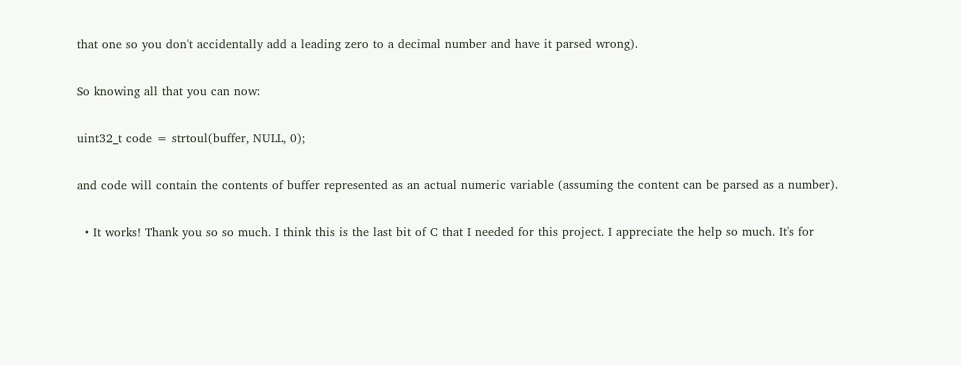that one so you don't accidentally add a leading zero to a decimal number and have it parsed wrong).

So knowing all that you can now:

uint32_t code = strtoul(buffer, NULL, 0);

and code will contain the contents of buffer represented as an actual numeric variable (assuming the content can be parsed as a number).

  • It works! Thank you so so much. I think this is the last bit of C that I needed for this project. I appreciate the help so much. It's for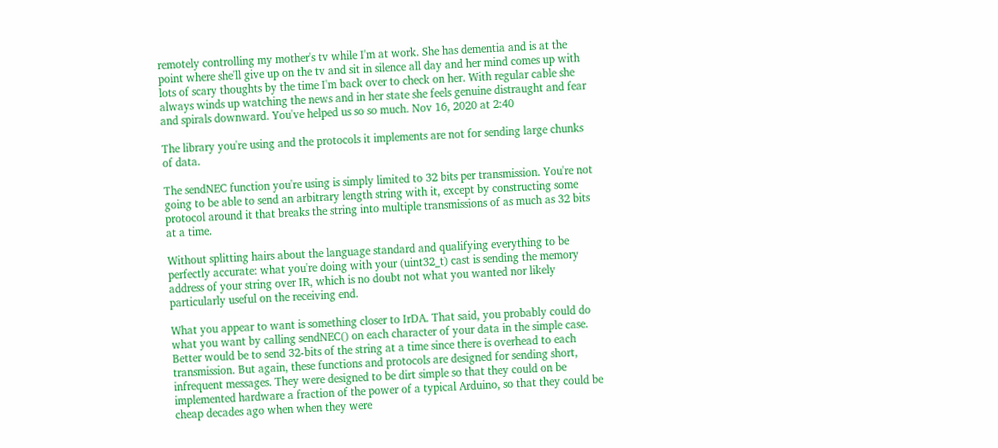remotely controlling my mother's tv while I'm at work. She has dementia and is at the point where she'll give up on the tv and sit in silence all day and her mind comes up with lots of scary thoughts by the time I'm back over to check on her. With regular cable she always winds up watching the news and in her state she feels genuine distraught and fear and spirals downward. You've helped us so so much. Nov 16, 2020 at 2:40

The library you're using and the protocols it implements are not for sending large chunks of data.

The sendNEC function you're using is simply limited to 32 bits per transmission. You're not going to be able to send an arbitrary length string with it, except by constructing some protocol around it that breaks the string into multiple transmissions of as much as 32 bits at a time.

Without splitting hairs about the language standard and qualifying everything to be perfectly accurate: what you're doing with your (uint32_t) cast is sending the memory address of your string over IR, which is no doubt not what you wanted nor likely particularly useful on the receiving end.

What you appear to want is something closer to IrDA. That said, you probably could do what you want by calling sendNEC() on each character of your data in the simple case. Better would be to send 32-bits of the string at a time since there is overhead to each transmission. But again, these functions and protocols are designed for sending short, infrequent messages. They were designed to be dirt simple so that they could on be implemented hardware a fraction of the power of a typical Arduino, so that they could be cheap decades ago when when they were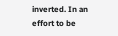inverted. In an effort to be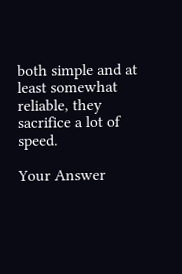both simple and at least somewhat reliable, they sacrifice a lot of speed.

Your Answer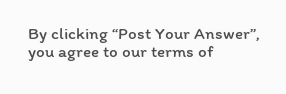By clicking “Post Your Answer”, you agree to our terms of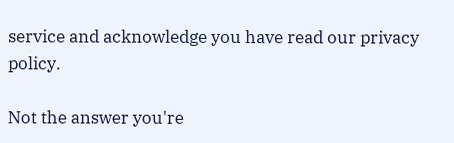service and acknowledge you have read our privacy policy.

Not the answer you're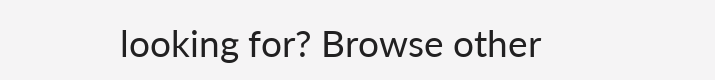looking for? Browse other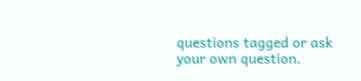questions tagged or ask your own question.